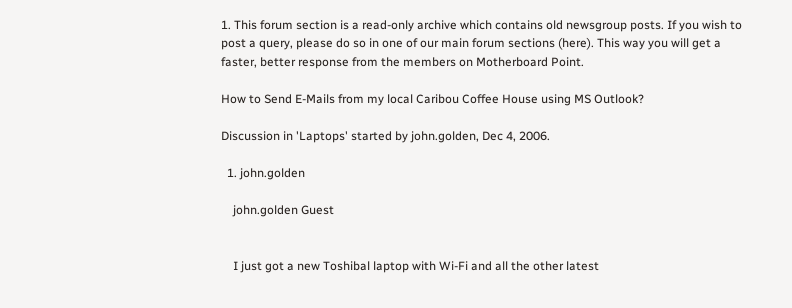1. This forum section is a read-only archive which contains old newsgroup posts. If you wish to post a query, please do so in one of our main forum sections (here). This way you will get a faster, better response from the members on Motherboard Point.

How to Send E-Mails from my local Caribou Coffee House using MS Outlook?

Discussion in 'Laptops' started by john.golden, Dec 4, 2006.

  1. john.golden

    john.golden Guest


    I just got a new Toshibal laptop with Wi-Fi and all the other latest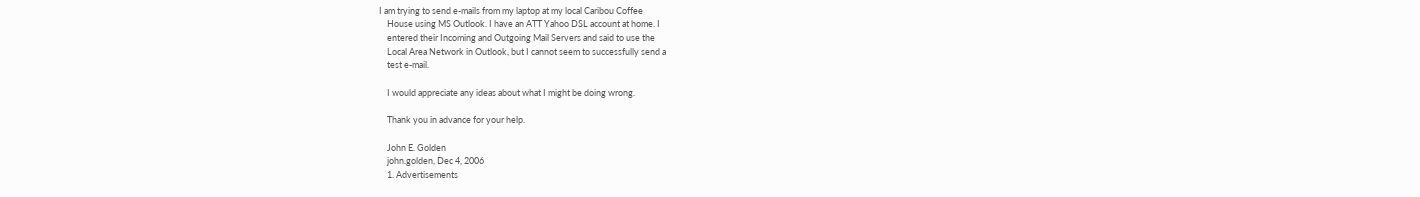I am trying to send e-mails from my laptop at my local Caribou Coffee
    House using MS Outlook. I have an ATT Yahoo DSL account at home. I
    entered their Incoming and Outgoing Mail Servers and said to use the
    Local Area Network in Outlook, but I cannot seem to successfully send a
    test e-mail.

    I would appreciate any ideas about what I might be doing wrong.

    Thank you in advance for your help.

    John E. Golden
    john.golden, Dec 4, 2006
    1. Advertisements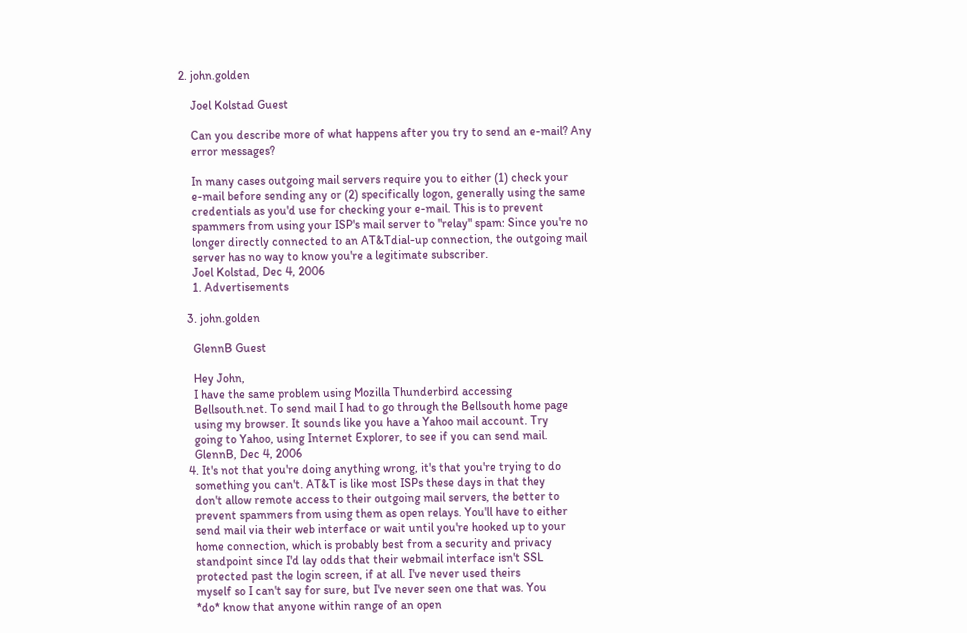2. john.golden

    Joel Kolstad Guest

    Can you describe more of what happens after you try to send an e-mail? Any
    error messages?

    In many cases outgoing mail servers require you to either (1) check your
    e-mail before sending any or (2) specifically logon, generally using the same
    credentials as you'd use for checking your e-mail. This is to prevent
    spammers from using your ISP's mail server to "relay" spam: Since you're no
    longer directly connected to an AT&Tdial-up connection, the outgoing mail
    server has no way to know you're a legitimate subscriber.
    Joel Kolstad, Dec 4, 2006
    1. Advertisements

  3. john.golden

    GlennB Guest

    Hey John,
    I have the same problem using Mozilla Thunderbird accessing
    Bellsouth.net. To send mail I had to go through the Bellsouth home page
    using my browser. It sounds like you have a Yahoo mail account. Try
    going to Yahoo, using Internet Explorer, to see if you can send mail.
    GlennB, Dec 4, 2006
  4. It's not that you're doing anything wrong, it's that you're trying to do
    something you can't. AT&T is like most ISPs these days in that they
    don't allow remote access to their outgoing mail servers, the better to
    prevent spammers from using them as open relays. You'll have to either
    send mail via their web interface or wait until you're hooked up to your
    home connection, which is probably best from a security and privacy
    standpoint since I'd lay odds that their webmail interface isn't SSL
    protected past the login screen, if at all. I've never used theirs
    myself so I can't say for sure, but I've never seen one that was. You
    *do* know that anyone within range of an open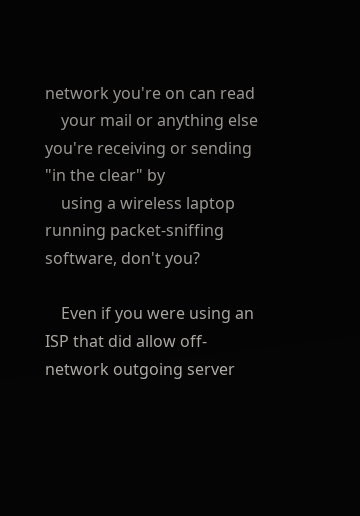network you're on can read
    your mail or anything else you're receiving or sending "in the clear" by
    using a wireless laptop running packet-sniffing software, don't you?

    Even if you were using an ISP that did allow off-network outgoing server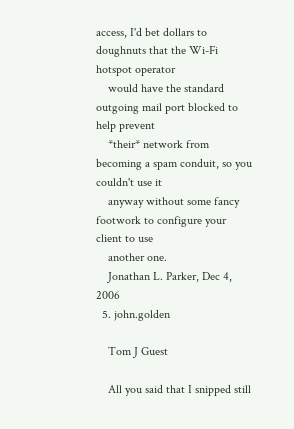access, I'd bet dollars to doughnuts that the Wi-Fi hotspot operator
    would have the standard outgoing mail port blocked to help prevent
    *their* network from becoming a spam conduit, so you couldn't use it
    anyway without some fancy footwork to configure your client to use
    another one.
    Jonathan L. Parker, Dec 4, 2006
  5. john.golden

    Tom J Guest

    All you said that I snipped still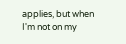applies, but when I'm not on my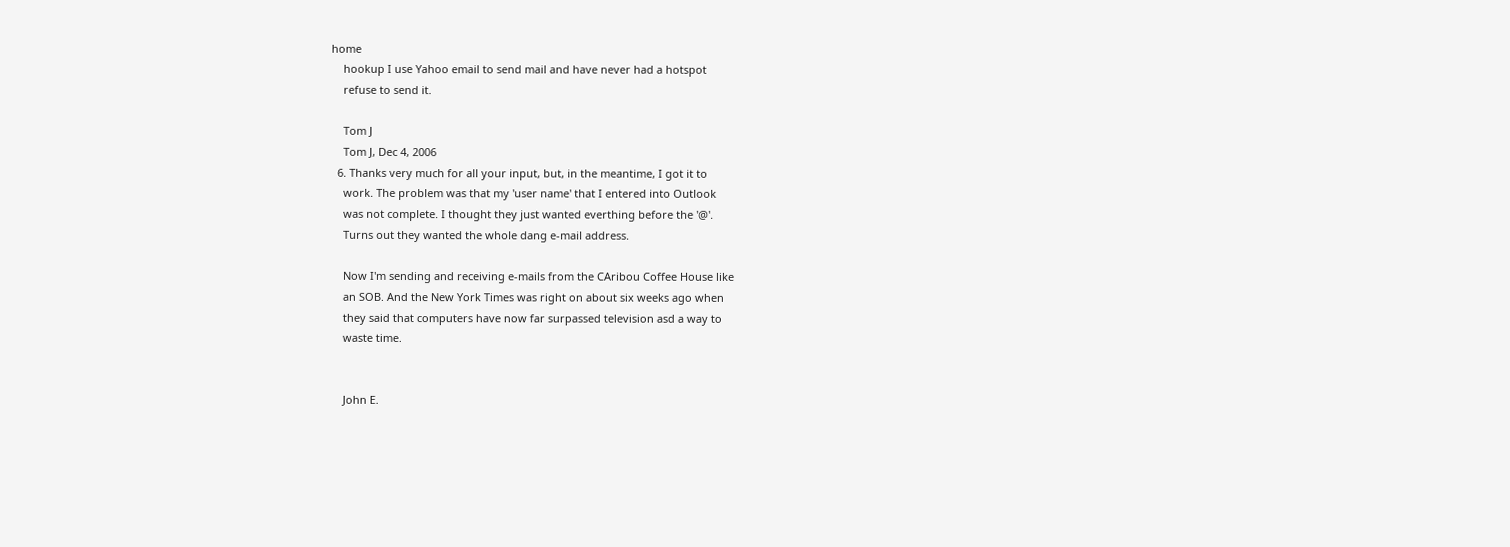home
    hookup I use Yahoo email to send mail and have never had a hotspot
    refuse to send it.

    Tom J
    Tom J, Dec 4, 2006
  6. Thanks very much for all your input, but, in the meantime, I got it to
    work. The problem was that my 'user name' that I entered into Outlook
    was not complete. I thought they just wanted everthing before the '@'.
    Turns out they wanted the whole dang e-mail address.

    Now I'm sending and receiving e-mails from the CAribou Coffee House like
    an SOB. And the New York Times was right on about six weeks ago when
    they said that computers have now far surpassed television asd a way to
    waste time.


    John E.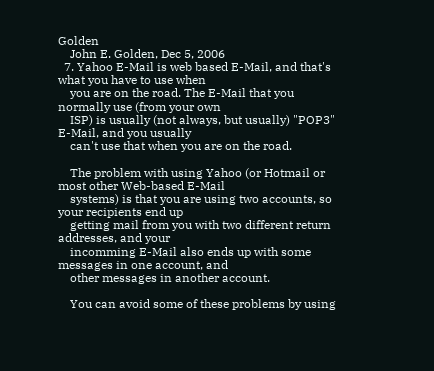Golden
    John E. Golden, Dec 5, 2006
  7. Yahoo E-Mail is web based E-Mail, and that's what you have to use when
    you are on the road. The E-Mail that you normally use (from your own
    ISP) is usually (not always, but usually) "POP3" E-Mail, and you usually
    can't use that when you are on the road.

    The problem with using Yahoo (or Hotmail or most other Web-based E-Mail
    systems) is that you are using two accounts, so your recipients end up
    getting mail from you with two different return addresses, and your
    incomming E-Mail also ends up with some messages in one account, and
    other messages in another account.

    You can avoid some of these problems by using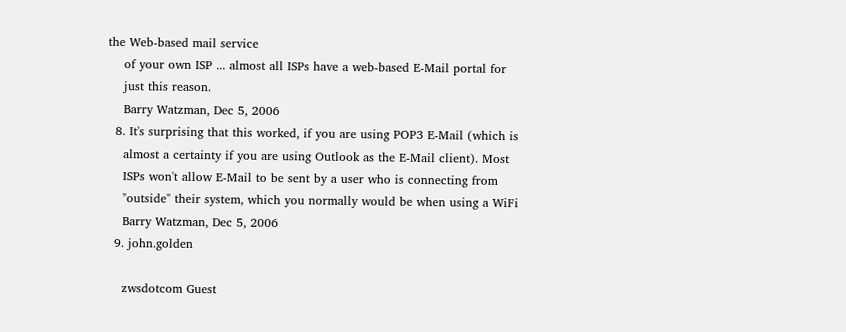the Web-based mail service
    of your own ISP ... almost all ISPs have a web-based E-Mail portal for
    just this reason.
    Barry Watzman, Dec 5, 2006
  8. It's surprising that this worked, if you are using POP3 E-Mail (which is
    almost a certainty if you are using Outlook as the E-Mail client). Most
    ISPs won't allow E-Mail to be sent by a user who is connecting from
    "outside" their system, which you normally would be when using a WiFi
    Barry Watzman, Dec 5, 2006
  9. john.golden

    zwsdotcom Guest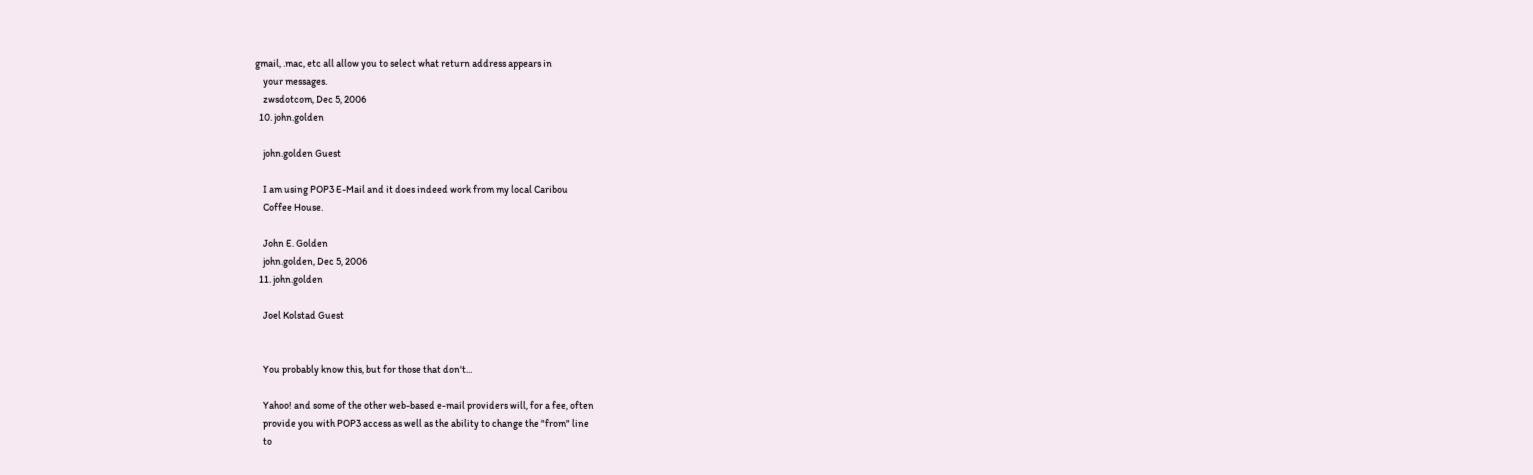gmail, .mac, etc all allow you to select what return address appears in
    your messages.
    zwsdotcom, Dec 5, 2006
  10. john.golden

    john.golden Guest

    I am using POP3 E-Mail and it does indeed work from my local Caribou
    Coffee House.

    John E. Golden
    john.golden, Dec 5, 2006
  11. john.golden

    Joel Kolstad Guest


    You probably know this, but for those that don't...

    Yahoo! and some of the other web-based e-mail providers will, for a fee, often
    provide you with POP3 access as well as the ability to change the "from" line
    to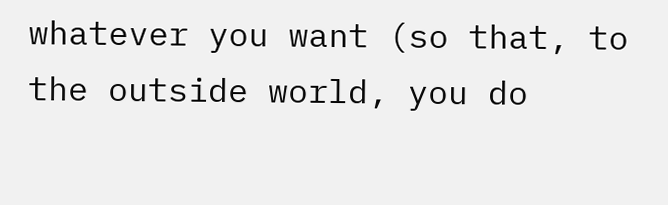whatever you want (so that, to the outside world, you do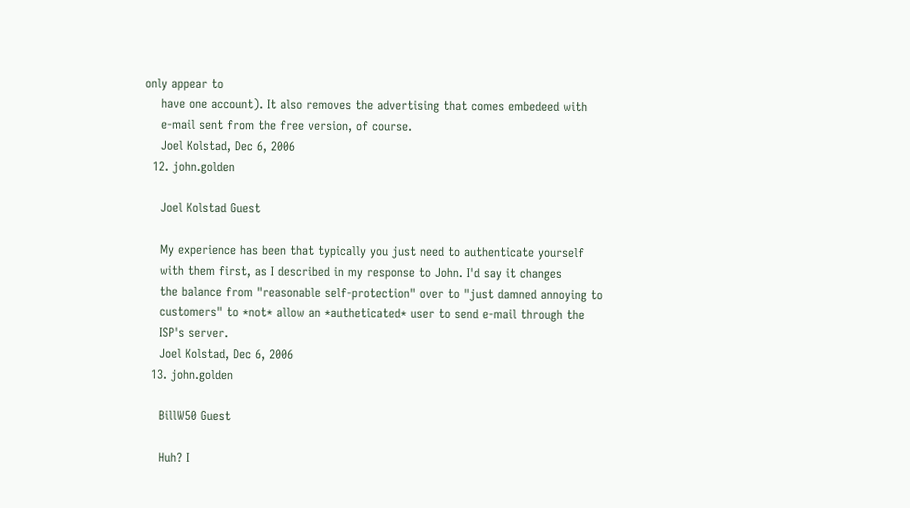only appear to
    have one account). It also removes the advertising that comes embedeed with
    e-mail sent from the free version, of course.
    Joel Kolstad, Dec 6, 2006
  12. john.golden

    Joel Kolstad Guest

    My experience has been that typically you just need to authenticate yourself
    with them first, as I described in my response to John. I'd say it changes
    the balance from "reasonable self-protection" over to "just damned annoying to
    customers" to *not* allow an *autheticated* user to send e-mail through the
    ISP's server.
    Joel Kolstad, Dec 6, 2006
  13. john.golden

    BillW50 Guest

    Huh? I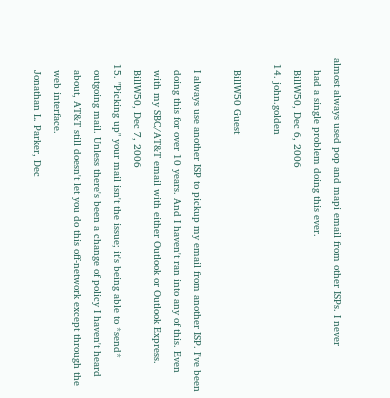almost always used pop and mapi email from other ISPs. I never
    had a single problem doing this ever.
    BillW50, Dec 6, 2006
  14. john.golden

    BillW50 Guest

    I always use another ISP to pickup my email from another ISP. I've been
    doing this for over 10 years. And I haven't ran into any of this. Even
    with my SBC/AT&T email with either Outlook or Outlook Express.
    BillW50, Dec 7, 2006
  15. "Picking up" your mail isn't the issue; it's being able to *send*
    outgoing mail. Unless there's been a change of policy I haven't heard
    about, AT&T still doesn't let you do this off-network except through the
    web interface.
    Jonathan L. Parker, Dec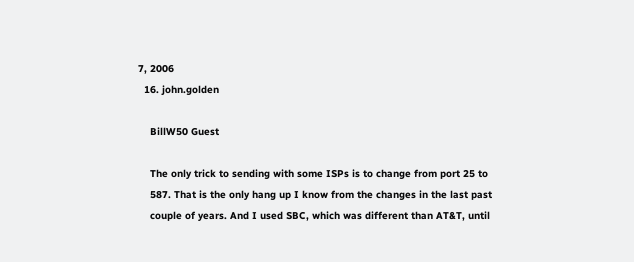7, 2006
  16. john.golden

    BillW50 Guest

    The only trick to sending with some ISPs is to change from port 25 to
    587. That is the only hang up I know from the changes in the last past
    couple of years. And I used SBC, which was different than AT&T, until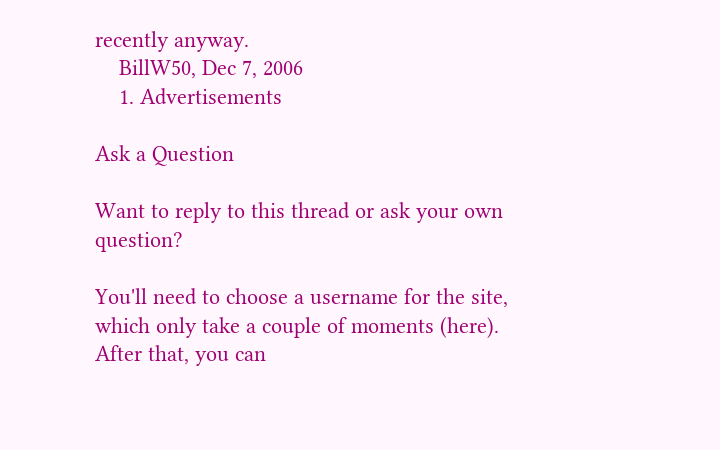recently anyway.
    BillW50, Dec 7, 2006
    1. Advertisements

Ask a Question

Want to reply to this thread or ask your own question?

You'll need to choose a username for the site, which only take a couple of moments (here). After that, you can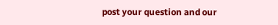post your question and our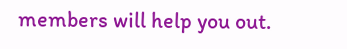members will help you out.